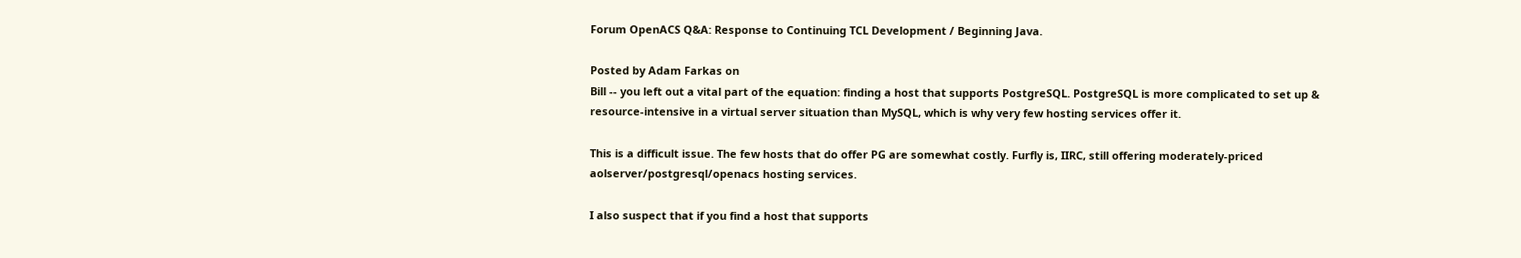Forum OpenACS Q&A: Response to Continuing TCL Development / Beginning Java.

Posted by Adam Farkas on
Bill -- you left out a vital part of the equation: finding a host that supports PostgreSQL. PostgreSQL is more complicated to set up & resource-intensive in a virtual server situation than MySQL, which is why very few hosting services offer it.

This is a difficult issue. The few hosts that do offer PG are somewhat costly. Furfly is, IIRC, still offering moderately-priced aolserver/postgresql/openacs hosting services.

I also suspect that if you find a host that supports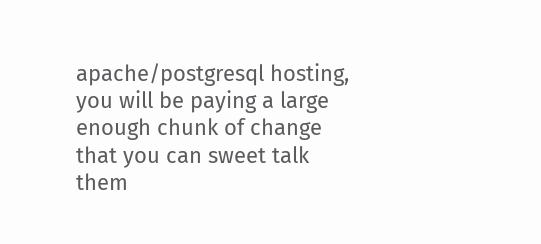apache/postgresql hosting, you will be paying a large enough chunk of change that you can sweet talk them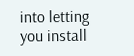into letting you install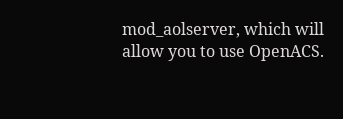mod_aolserver, which will allow you to use OpenACS.